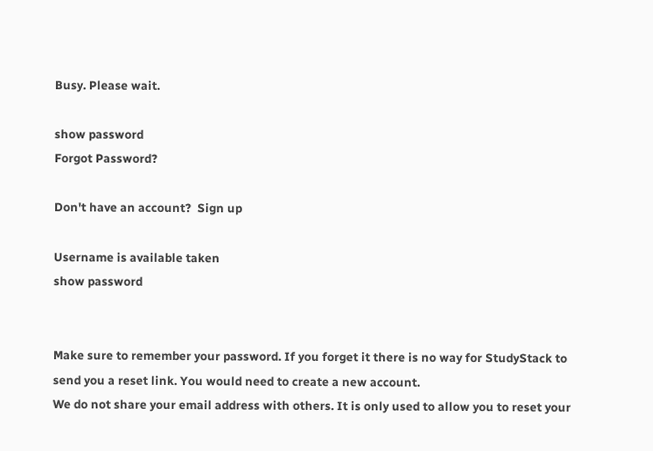Busy. Please wait.

show password
Forgot Password?

Don't have an account?  Sign up

Username is available taken
show password


Make sure to remember your password. If you forget it there is no way for StudyStack to send you a reset link. You would need to create a new account.
We do not share your email address with others. It is only used to allow you to reset your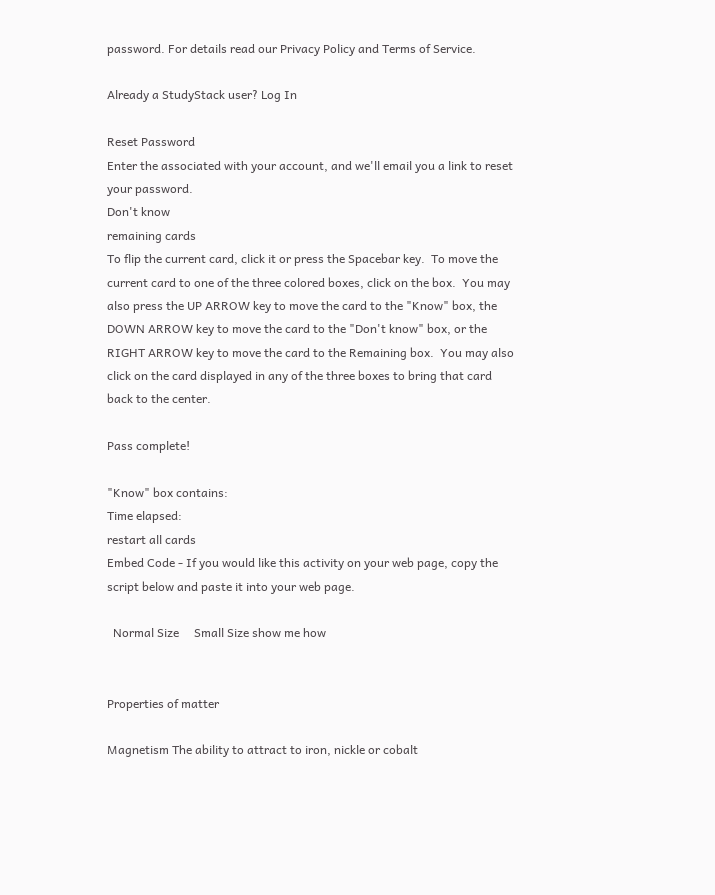password. For details read our Privacy Policy and Terms of Service.

Already a StudyStack user? Log In

Reset Password
Enter the associated with your account, and we'll email you a link to reset your password.
Don't know
remaining cards
To flip the current card, click it or press the Spacebar key.  To move the current card to one of the three colored boxes, click on the box.  You may also press the UP ARROW key to move the card to the "Know" box, the DOWN ARROW key to move the card to the "Don't know" box, or the RIGHT ARROW key to move the card to the Remaining box.  You may also click on the card displayed in any of the three boxes to bring that card back to the center.

Pass complete!

"Know" box contains:
Time elapsed:
restart all cards
Embed Code - If you would like this activity on your web page, copy the script below and paste it into your web page.

  Normal Size     Small Size show me how


Properties of matter

Magnetism The ability to attract to iron, nickle or cobalt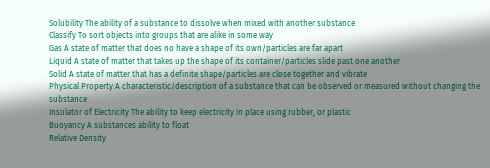Solubility The ability of a substance to dissolve when mixed with another substance
Classify To sort objects into groups that are alike in some way
Gas A state of matter that does no have a shape of its own/particles are far apart
Liquid A state of matter that takes up the shape of its container/particles slide past one another
Solid A state of matter that has a definite shape/particles are close together and vibrate
Physical Property A characteristic/description of a substance that can be observed or measured without changing the substance
Insulator of Electricity The ability to keep electricity in place using rubber, or plastic
Buoyancy A substances ability to float
Relative Density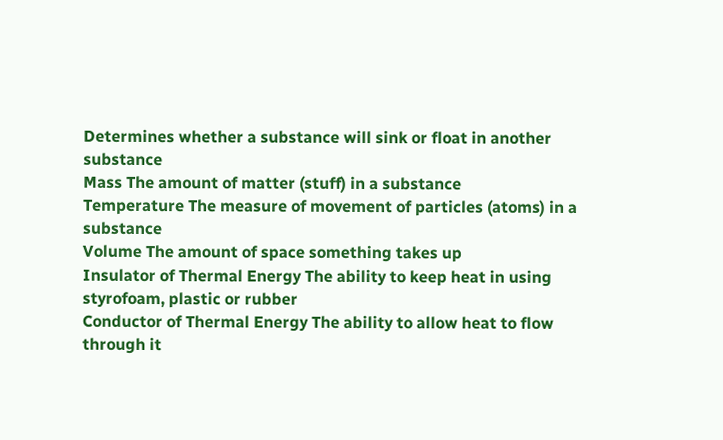Determines whether a substance will sink or float in another substance
Mass The amount of matter (stuff) in a substance
Temperature The measure of movement of particles (atoms) in a substance
Volume The amount of space something takes up
Insulator of Thermal Energy The ability to keep heat in using styrofoam, plastic or rubber
Conductor of Thermal Energy The ability to allow heat to flow through it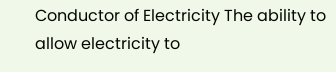Conductor of Electricity The ability to allow electricity to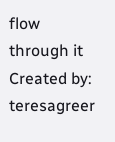flow through it
Created by: teresagreer